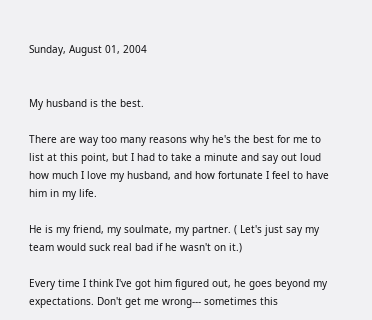Sunday, August 01, 2004


My husband is the best.

There are way too many reasons why he's the best for me to list at this point, but I had to take a minute and say out loud how much I love my husband, and how fortunate I feel to have him in my life.

He is my friend, my soulmate, my partner. ( Let's just say my team would suck real bad if he wasn't on it.)

Every time I think I've got him figured out, he goes beyond my expectations. Don't get me wrong--- sometimes this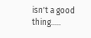isn't a good thing.....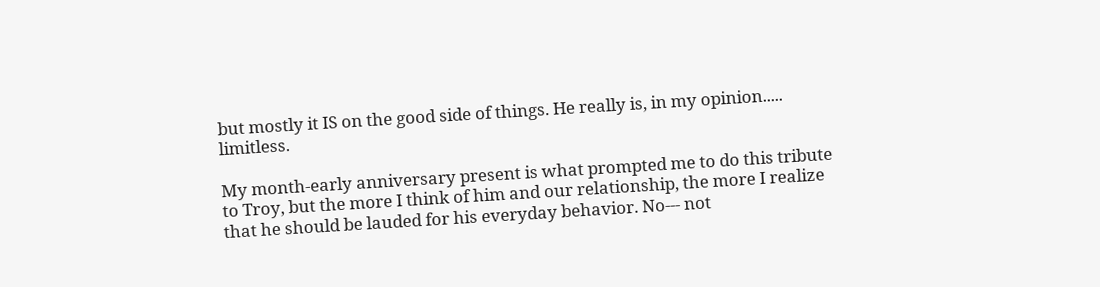but mostly it IS on the good side of things. He really is, in my opinion..... limitless.

My month-early anniversary present is what prompted me to do this tribute to Troy, but the more I think of him and our relationship, the more I realize that he should be lauded for his everyday behavior. No--- not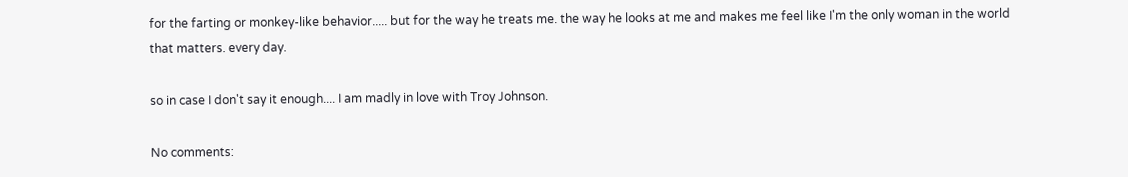for the farting or monkey-like behavior..... but for the way he treats me. the way he looks at me and makes me feel like I'm the only woman in the world that matters. every day.

so in case I don't say it enough.... I am madly in love with Troy Johnson.

No comments: